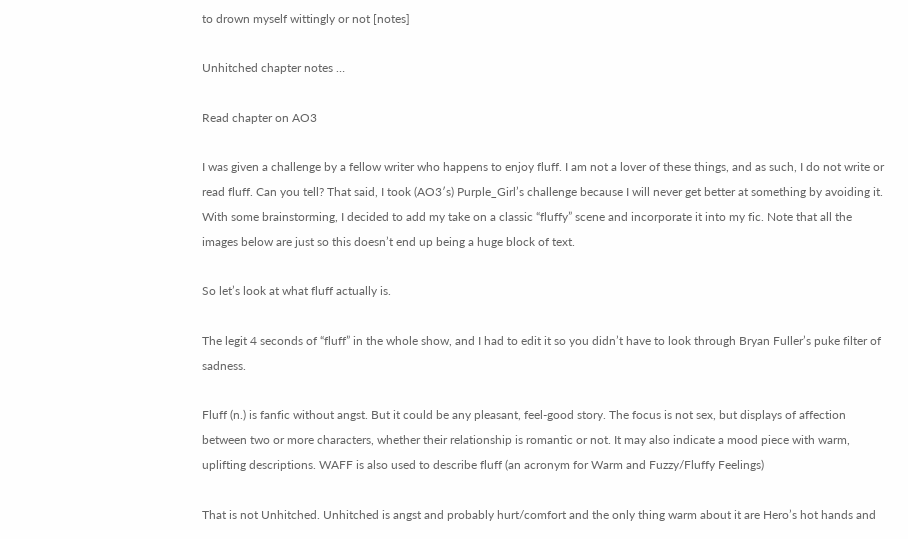to drown myself wittingly or not [notes]

Unhitched chapter notes …

Read chapter on AO3

I was given a challenge by a fellow writer who happens to enjoy fluff. I am not a lover of these things, and as such, I do not write or read fluff. Can you tell? That said, I took (AO3′s) Purple_Girl’s challenge because I will never get better at something by avoiding it. With some brainstorming, I decided to add my take on a classic “fluffy” scene and incorporate it into my fic. Note that all the images below are just so this doesn’t end up being a huge block of text.

So let’s look at what fluff actually is.

The legit 4 seconds of “fluff” in the whole show, and I had to edit it so you didn’t have to look through Bryan Fuller’s puke filter of sadness.

Fluff (n.) is fanfic without angst. But it could be any pleasant, feel-good story. The focus is not sex, but displays of affection between two or more characters, whether their relationship is romantic or not. It may also indicate a mood piece with warm, uplifting descriptions. WAFF is also used to describe fluff (an acronym for Warm and Fuzzy/Fluffy Feelings)

That is not Unhitched. Unhitched is angst and probably hurt/comfort and the only thing warm about it are Hero’s hot hands and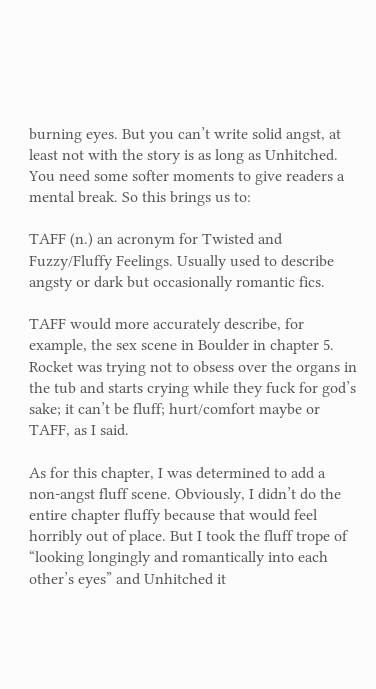burning eyes. But you can’t write solid angst, at least not with the story is as long as Unhitched. You need some softer moments to give readers a mental break. So this brings us to:

TAFF (n.) an acronym for Twisted and Fuzzy/Fluffy Feelings. Usually used to describe angsty or dark but occasionally romantic fics.

TAFF would more accurately describe, for example, the sex scene in Boulder in chapter 5. Rocket was trying not to obsess over the organs in the tub and starts crying while they fuck for god’s sake; it can’t be fluff; hurt/comfort maybe or TAFF, as I said.

As for this chapter, I was determined to add a non-angst fluff scene. Obviously, I didn’t do the entire chapter fluffy because that would feel horribly out of place. But I took the fluff trope of “looking longingly and romantically into each other’s eyes” and Unhitched it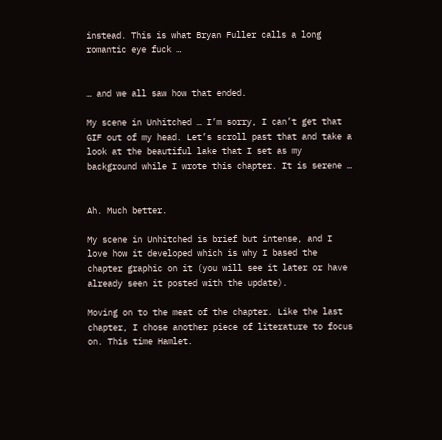instead. This is what Bryan Fuller calls a long romantic eye fuck …


… and we all saw how that ended.

My scene in Unhitched … I’m sorry, I can’t get that GIF out of my head. Let’s scroll past that and take a look at the beautiful lake that I set as my background while I wrote this chapter. It is serene …


Ah. Much better.

My scene in Unhitched is brief but intense, and I love how it developed which is why I based the chapter graphic on it (you will see it later or have already seen it posted with the update).

Moving on to the meat of the chapter. Like the last chapter, I chose another piece of literature to focus on. This time Hamlet.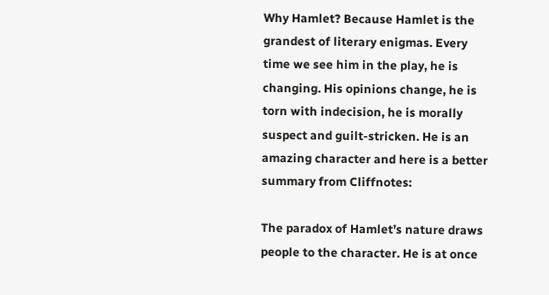Why Hamlet? Because Hamlet is the grandest of literary enigmas. Every time we see him in the play, he is changing. His opinions change, he is torn with indecision, he is morally suspect and guilt-stricken. He is an amazing character and here is a better summary from Cliffnotes:

The paradox of Hamlet’s nature draws people to the character. He is at once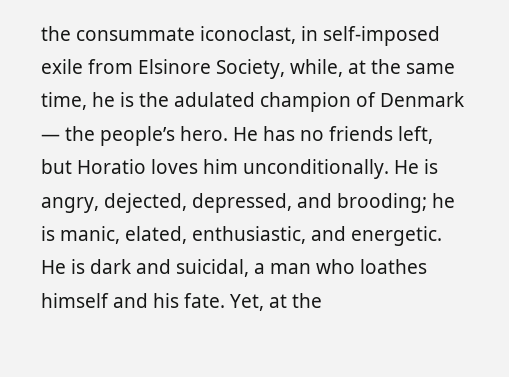the consummate iconoclast, in self-imposed exile from Elsinore Society, while, at the same time, he is the adulated champion of Denmark — the people’s hero. He has no friends left, but Horatio loves him unconditionally. He is angry, dejected, depressed, and brooding; he is manic, elated, enthusiastic, and energetic. He is dark and suicidal, a man who loathes himself and his fate. Yet, at the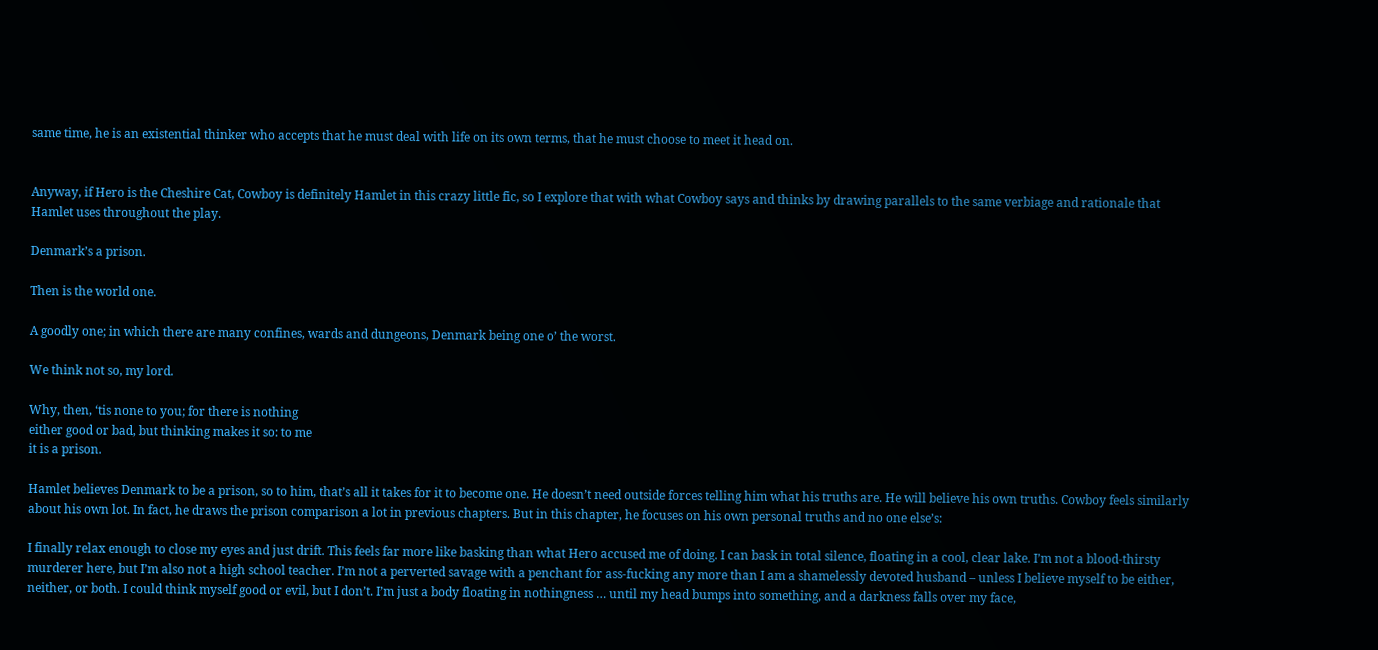same time, he is an existential thinker who accepts that he must deal with life on its own terms, that he must choose to meet it head on.


Anyway, if Hero is the Cheshire Cat, Cowboy is definitely Hamlet in this crazy little fic, so I explore that with what Cowboy says and thinks by drawing parallels to the same verbiage and rationale that Hamlet uses throughout the play.

Denmark’s a prison.

Then is the world one.

A goodly one; in which there are many confines, wards and dungeons, Denmark being one o’ the worst.

We think not so, my lord.

Why, then, ‘tis none to you; for there is nothing
either good or bad, but thinking makes it so: to me
it is a prison.

Hamlet believes Denmark to be a prison, so to him, that’s all it takes for it to become one. He doesn’t need outside forces telling him what his truths are. He will believe his own truths. Cowboy feels similarly about his own lot. In fact, he draws the prison comparison a lot in previous chapters. But in this chapter, he focuses on his own personal truths and no one else’s:

I finally relax enough to close my eyes and just drift. This feels far more like basking than what Hero accused me of doing. I can bask in total silence, floating in a cool, clear lake. I’m not a blood-thirsty murderer here, but I’m also not a high school teacher. I’m not a perverted savage with a penchant for ass-fucking any more than I am a shamelessly devoted husband – unless I believe myself to be either, neither, or both. I could think myself good or evil, but I don’t. I’m just a body floating in nothingness … until my head bumps into something, and a darkness falls over my face,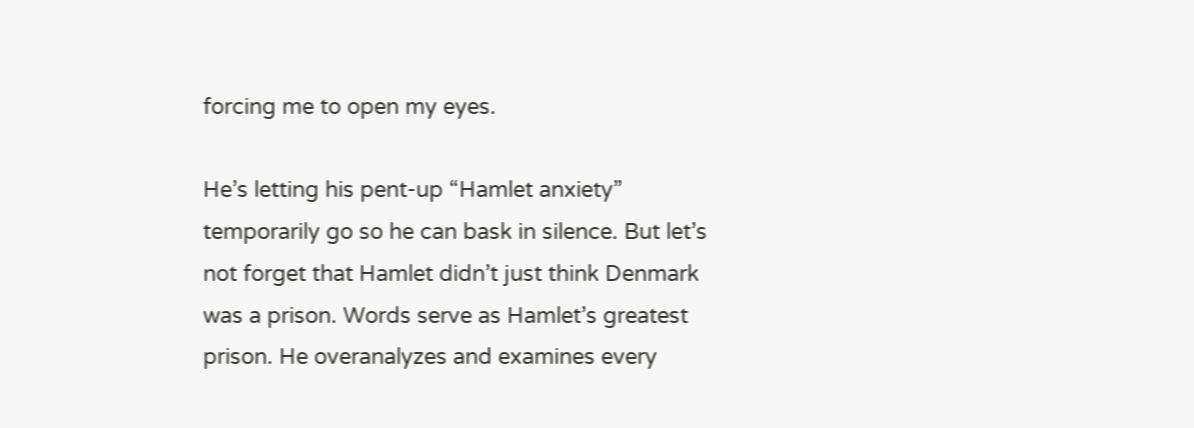forcing me to open my eyes.

He’s letting his pent-up “Hamlet anxiety” temporarily go so he can bask in silence. But let’s not forget that Hamlet didn’t just think Denmark was a prison. Words serve as Hamlet’s greatest prison. He overanalyzes and examines every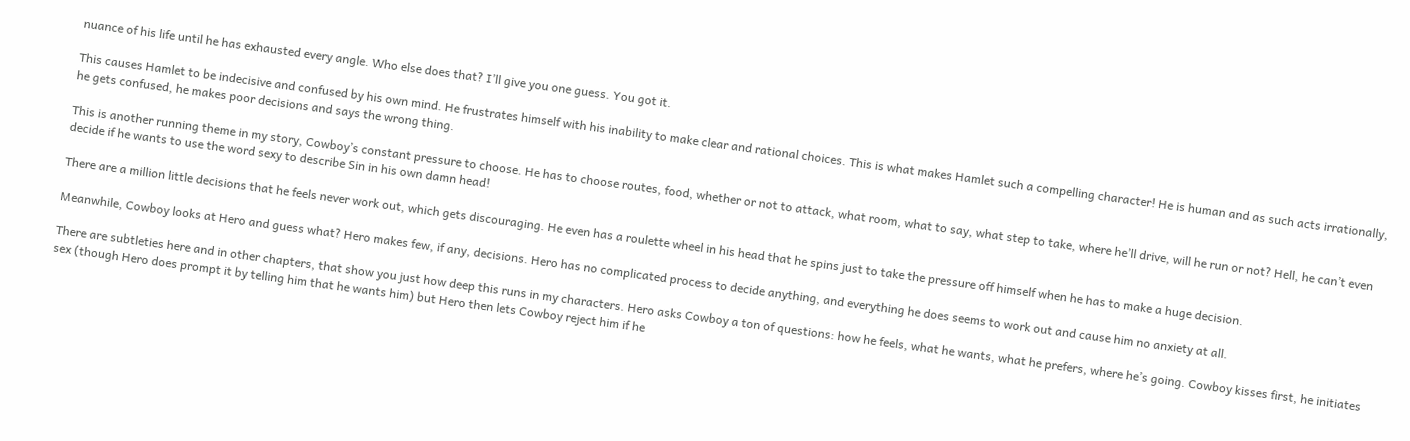nuance of his life until he has exhausted every angle. Who else does that? I’ll give you one guess. You got it.

This causes Hamlet to be indecisive and confused by his own mind. He frustrates himself with his inability to make clear and rational choices. This is what makes Hamlet such a compelling character! He is human and as such acts irrationally, he gets confused, he makes poor decisions and says the wrong thing.

This is another running theme in my story, Cowboy’s constant pressure to choose. He has to choose routes, food, whether or not to attack, what room, what to say, what step to take, where he’ll drive, will he run or not? Hell, he can’t even decide if he wants to use the word sexy to describe Sin in his own damn head!

There are a million little decisions that he feels never work out, which gets discouraging. He even has a roulette wheel in his head that he spins just to take the pressure off himself when he has to make a huge decision.

Meanwhile, Cowboy looks at Hero and guess what? Hero makes few, if any, decisions. Hero has no complicated process to decide anything, and everything he does seems to work out and cause him no anxiety at all.

There are subtleties here and in other chapters, that show you just how deep this runs in my characters. Hero asks Cowboy a ton of questions: how he feels, what he wants, what he prefers, where he’s going. Cowboy kisses first, he initiates sex (though Hero does prompt it by telling him that he wants him) but Hero then lets Cowboy reject him if he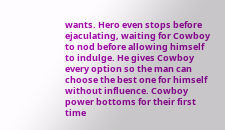wants. Hero even stops before ejaculating, waiting for Cowboy to nod before allowing himself to indulge. He gives Cowboy every option so the man can choose the best one for himself without influence. Cowboy power bottoms for their first time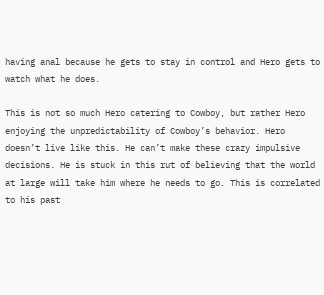having anal because he gets to stay in control and Hero gets to watch what he does.

This is not so much Hero catering to Cowboy, but rather Hero enjoying the unpredictability of Cowboy’s behavior. Hero doesn’t live like this. He can’t make these crazy impulsive decisions. He is stuck in this rut of believing that the world at large will take him where he needs to go. This is correlated to his past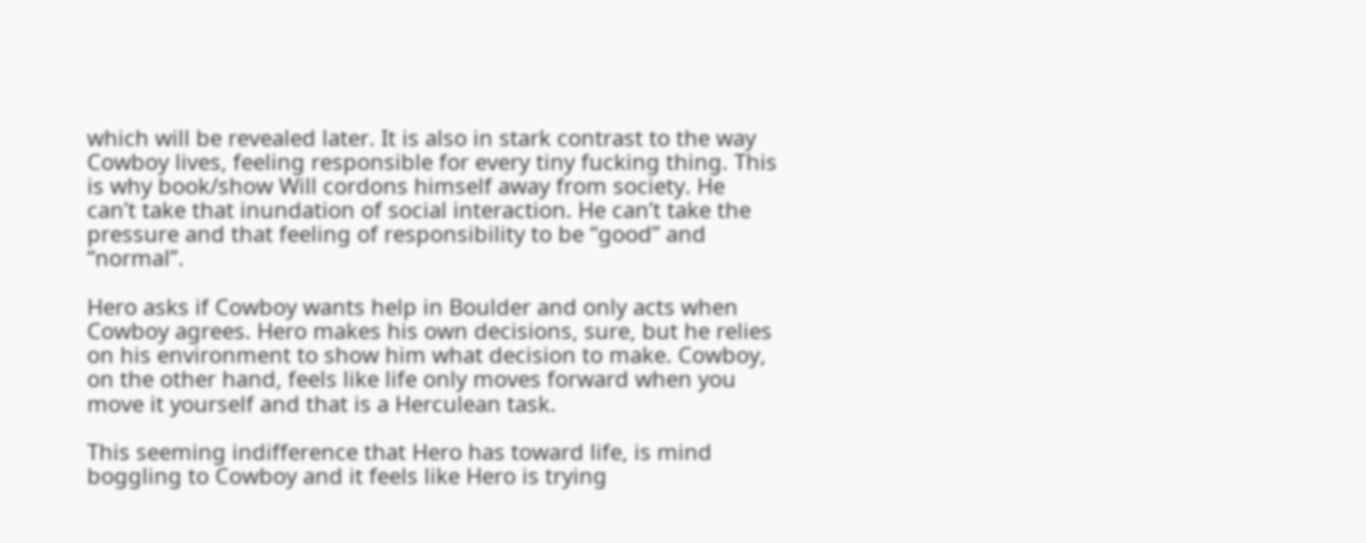which will be revealed later. It is also in stark contrast to the way Cowboy lives, feeling responsible for every tiny fucking thing. This is why book/show Will cordons himself away from society. He can’t take that inundation of social interaction. He can’t take the pressure and that feeling of responsibility to be “good” and “normal”.

Hero asks if Cowboy wants help in Boulder and only acts when Cowboy agrees. Hero makes his own decisions, sure, but he relies on his environment to show him what decision to make. Cowboy, on the other hand, feels like life only moves forward when you move it yourself and that is a Herculean task.

This seeming indifference that Hero has toward life, is mind boggling to Cowboy and it feels like Hero is trying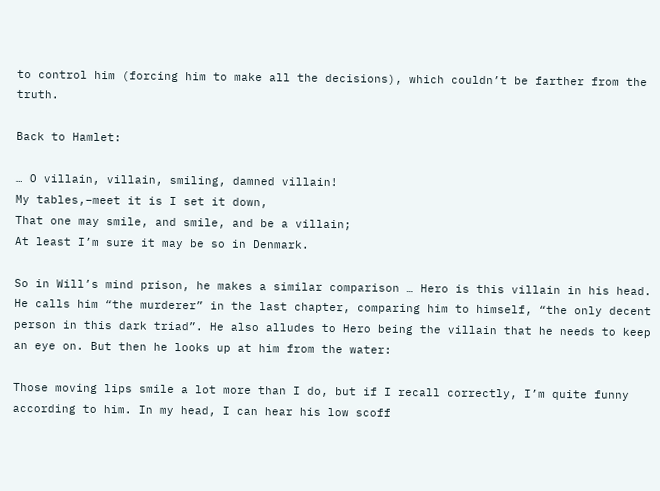to control him (forcing him to make all the decisions), which couldn’t be farther from the truth.

Back to Hamlet:

… O villain, villain, smiling, damned villain!
My tables,–meet it is I set it down,
That one may smile, and smile, and be a villain;
At least I’m sure it may be so in Denmark.

So in Will’s mind prison, he makes a similar comparison … Hero is this villain in his head. He calls him “the murderer” in the last chapter, comparing him to himself, “the only decent person in this dark triad”. He also alludes to Hero being the villain that he needs to keep an eye on. But then he looks up at him from the water:

Those moving lips smile a lot more than I do, but if I recall correctly, I’m quite funny according to him. In my head, I can hear his low scoff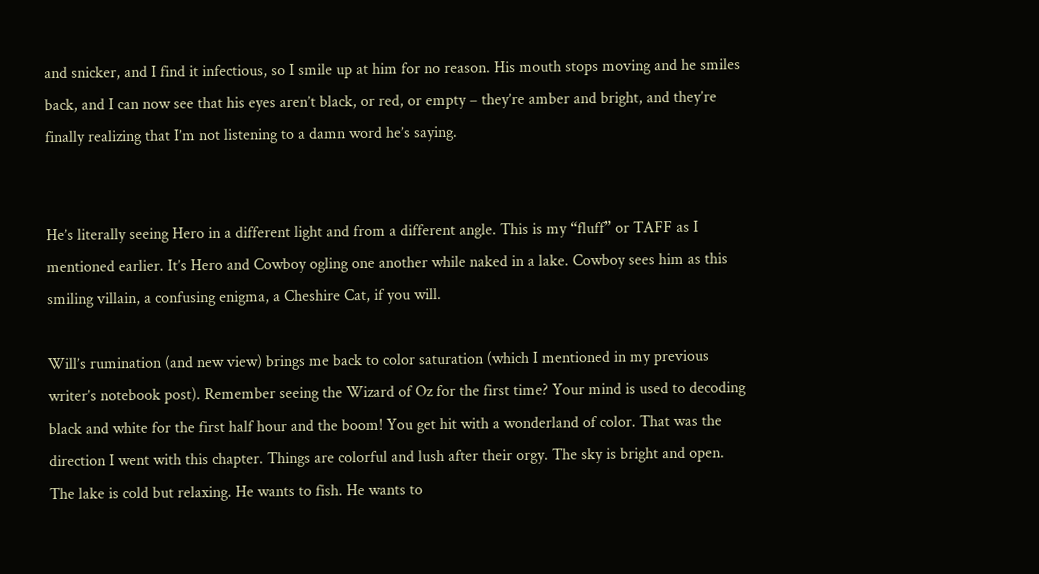and snicker, and I find it infectious, so I smile up at him for no reason. His mouth stops moving and he smiles back, and I can now see that his eyes aren’t black, or red, or empty – they’re amber and bright, and they’re finally realizing that I’m not listening to a damn word he’s saying.


He’s literally seeing Hero in a different light and from a different angle. This is my “fluff” or TAFF as I mentioned earlier. It’s Hero and Cowboy ogling one another while naked in a lake. Cowboy sees him as this smiling villain, a confusing enigma, a Cheshire Cat, if you will.

Will’s rumination (and new view) brings me back to color saturation (which I mentioned in my previous writer’s notebook post). Remember seeing the Wizard of Oz for the first time? Your mind is used to decoding black and white for the first half hour and the boom! You get hit with a wonderland of color. That was the direction I went with this chapter. Things are colorful and lush after their orgy. The sky is bright and open. The lake is cold but relaxing. He wants to fish. He wants to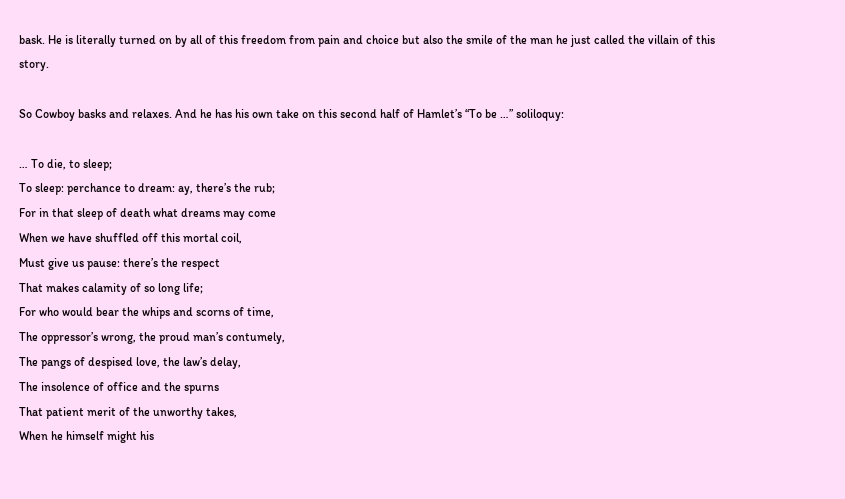bask. He is literally turned on by all of this freedom from pain and choice but also the smile of the man he just called the villain of this story.

So Cowboy basks and relaxes. And he has his own take on this second half of Hamlet’s “To be …” soliloquy:

… To die, to sleep;
To sleep: perchance to dream: ay, there’s the rub;
For in that sleep of death what dreams may come
When we have shuffled off this mortal coil,
Must give us pause: there’s the respect
That makes calamity of so long life;
For who would bear the whips and scorns of time,
The oppressor’s wrong, the proud man’s contumely,
The pangs of despised love, the law’s delay,
The insolence of office and the spurns
That patient merit of the unworthy takes,
When he himself might his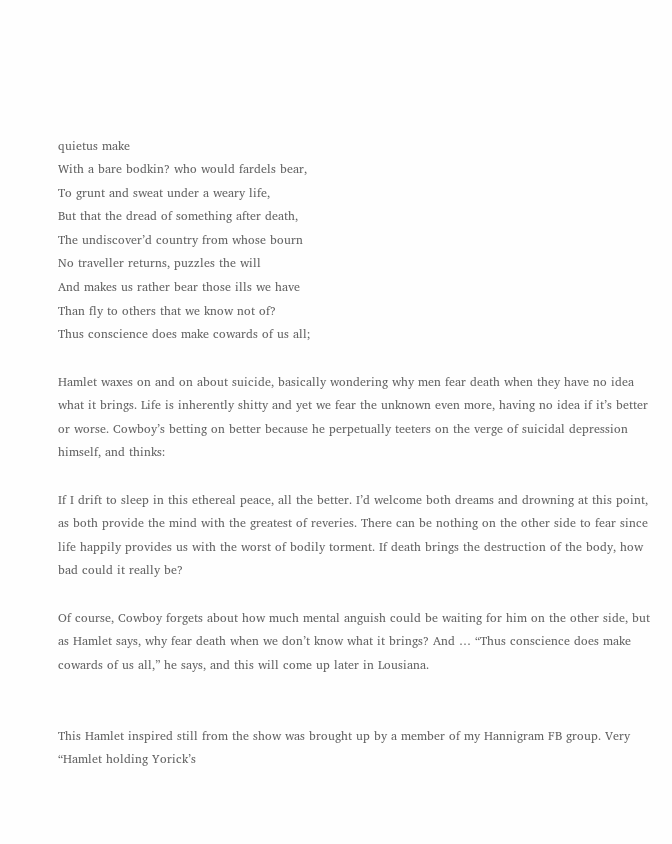quietus make
With a bare bodkin? who would fardels bear,
To grunt and sweat under a weary life,
But that the dread of something after death,
The undiscover’d country from whose bourn
No traveller returns, puzzles the will
And makes us rather bear those ills we have
Than fly to others that we know not of?
Thus conscience does make cowards of us all;

Hamlet waxes on and on about suicide, basically wondering why men fear death when they have no idea what it brings. Life is inherently shitty and yet we fear the unknown even more, having no idea if it’s better or worse. Cowboy’s betting on better because he perpetually teeters on the verge of suicidal depression himself, and thinks:

If I drift to sleep in this ethereal peace, all the better. I’d welcome both dreams and drowning at this point, as both provide the mind with the greatest of reveries. There can be nothing on the other side to fear since life happily provides us with the worst of bodily torment. If death brings the destruction of the body, how bad could it really be?

Of course, Cowboy forgets about how much mental anguish could be waiting for him on the other side, but as Hamlet says, why fear death when we don’t know what it brings? And … “Thus conscience does make cowards of us all,” he says, and this will come up later in Lousiana.


This Hamlet inspired still from the show was brought up by a member of my Hannigram FB group. Very “Hamlet holding Yorick’s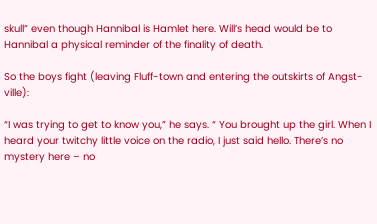skull” even though Hannibal is Hamlet here. Will’s head would be to Hannibal a physical reminder of the finality of death.

So the boys fight (leaving Fluff-town and entering the outskirts of Angst-ville):

“I was trying to get to know you,” he says. “ You brought up the girl. When I heard your twitchy little voice on the radio, I just said hello. There’s no mystery here – no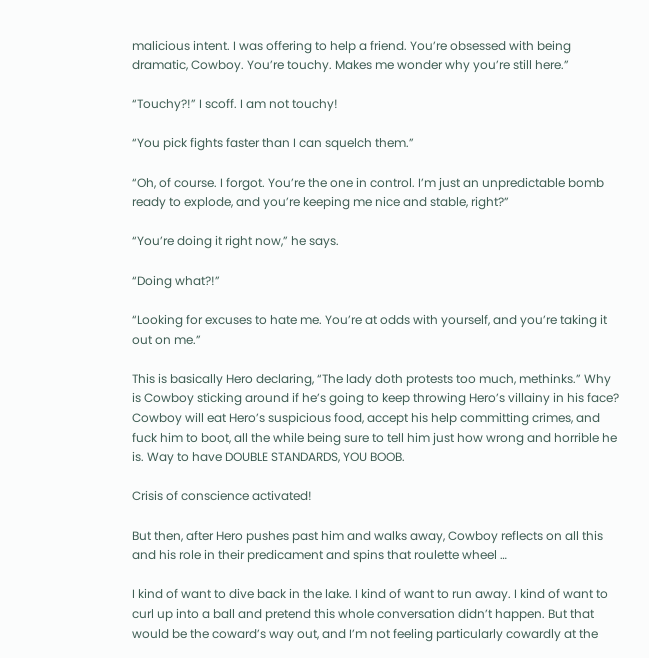malicious intent. I was offering to help a friend. You’re obsessed with being dramatic, Cowboy. You’re touchy. Makes me wonder why you’re still here.”

“Touchy?!” I scoff. I am not touchy!

“You pick fights faster than I can squelch them.”

“Oh, of course. I forgot. You’re the one in control. I’m just an unpredictable bomb ready to explode, and you’re keeping me nice and stable, right?”

“You’re doing it right now,” he says.

“Doing what?!”

“Looking for excuses to hate me. You’re at odds with yourself, and you’re taking it out on me.”

This is basically Hero declaring, “The lady doth protests too much, methinks.” Why is Cowboy sticking around if he’s going to keep throwing Hero’s villainy in his face? Cowboy will eat Hero’s suspicious food, accept his help committing crimes, and fuck him to boot, all the while being sure to tell him just how wrong and horrible he is. Way to have DOUBLE STANDARDS, YOU BOOB.

Crisis of conscience activated!

But then, after Hero pushes past him and walks away, Cowboy reflects on all this and his role in their predicament and spins that roulette wheel …

I kind of want to dive back in the lake. I kind of want to run away. I kind of want to curl up into a ball and pretend this whole conversation didn’t happen. But that would be the coward’s way out, and I’m not feeling particularly cowardly at the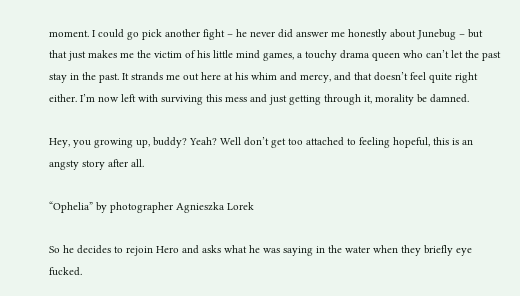moment. I could go pick another fight – he never did answer me honestly about Junebug – but that just makes me the victim of his little mind games, a touchy drama queen who can’t let the past stay in the past. It strands me out here at his whim and mercy, and that doesn’t feel quite right either. I’m now left with surviving this mess and just getting through it, morality be damned.

Hey, you growing up, buddy? Yeah? Well don’t get too attached to feeling hopeful, this is an angsty story after all.

“Ophelia” by photographer Agnieszka Lorek

So he decides to rejoin Hero and asks what he was saying in the water when they briefly eye fucked.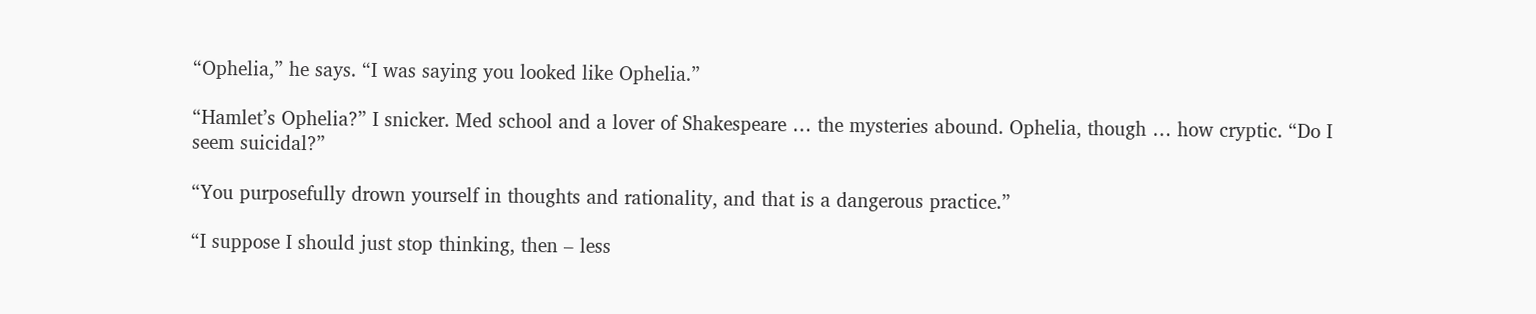“Ophelia,” he says. “I was saying you looked like Ophelia.”

“Hamlet’s Ophelia?” I snicker. Med school and a lover of Shakespeare … the mysteries abound. Ophelia, though … how cryptic. “Do I seem suicidal?”

“You purposefully drown yourself in thoughts and rationality, and that is a dangerous practice.”

“I suppose I should just stop thinking, then – less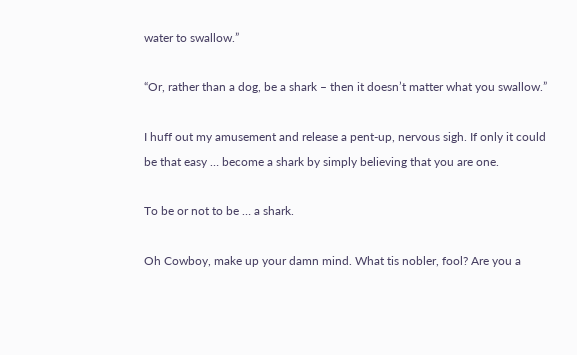water to swallow.”

“Or, rather than a dog, be a shark – then it doesn’t matter what you swallow.”

I huff out my amusement and release a pent-up, nervous sigh. If only it could be that easy … become a shark by simply believing that you are one.

To be or not to be … a shark.

Oh Cowboy, make up your damn mind. What tis nobler, fool? Are you a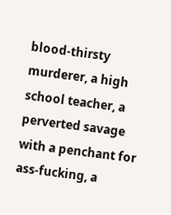blood-thirsty murderer, a high school teacher, a perverted savage with a penchant for ass-fucking, a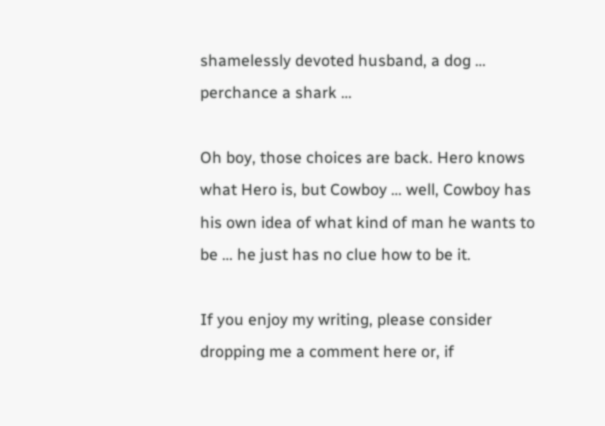shamelessly devoted husband, a dog … perchance a shark …

Oh boy, those choices are back. Hero knows what Hero is, but Cowboy … well, Cowboy has his own idea of what kind of man he wants to be … he just has no clue how to be it.

If you enjoy my writing, please consider dropping me a comment here or, if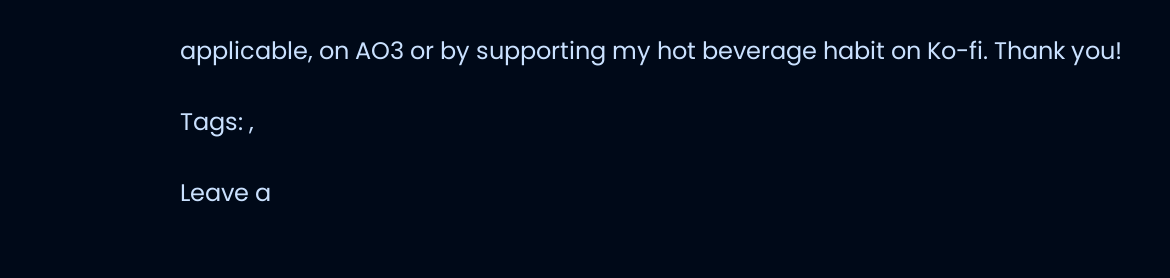applicable, on AO3 or by supporting my hot beverage habit on Ko-fi. Thank you!

Tags: ,

Leave a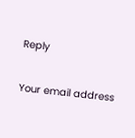Reply

Your email address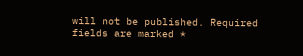will not be published. Required fields are marked *